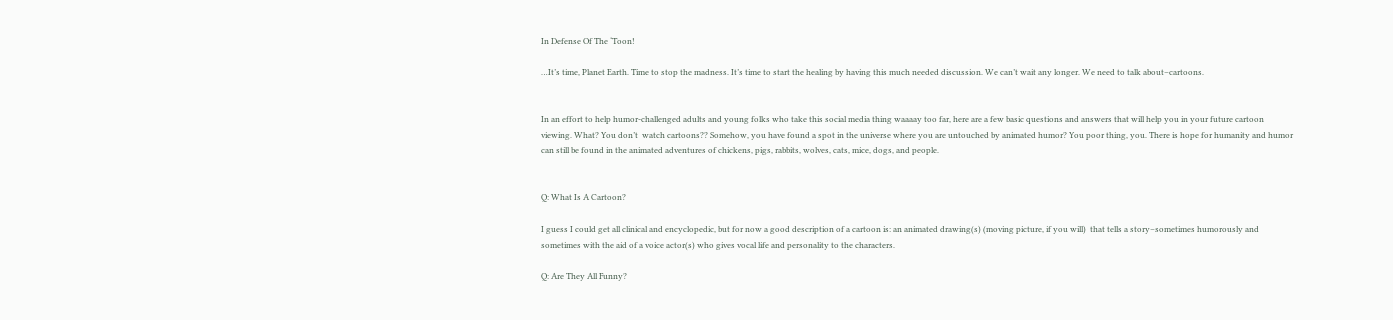In Defense Of The ‘Toon!

…It’s time, Planet Earth. Time to stop the madness. It’s time to start the healing by having this much needed discussion. We can’t wait any longer. We need to talk about–cartoons.


In an effort to help humor-challenged adults and young folks who take this social media thing waaaay too far, here are a few basic questions and answers that will help you in your future cartoon viewing. What? You don’t  watch cartoons?? Somehow, you have found a spot in the universe where you are untouched by animated humor? You poor thing, you. There is hope for humanity and humor can still be found in the animated adventures of chickens, pigs, rabbits, wolves, cats, mice, dogs, and people.


Q: What Is A Cartoon?

I guess I could get all clinical and encyclopedic, but for now a good description of a cartoon is: an animated drawing(s) (moving picture, if you will)  that tells a story–sometimes humorously and sometimes with the aid of a voice actor(s) who gives vocal life and personality to the characters.

Q: Are They All Funny?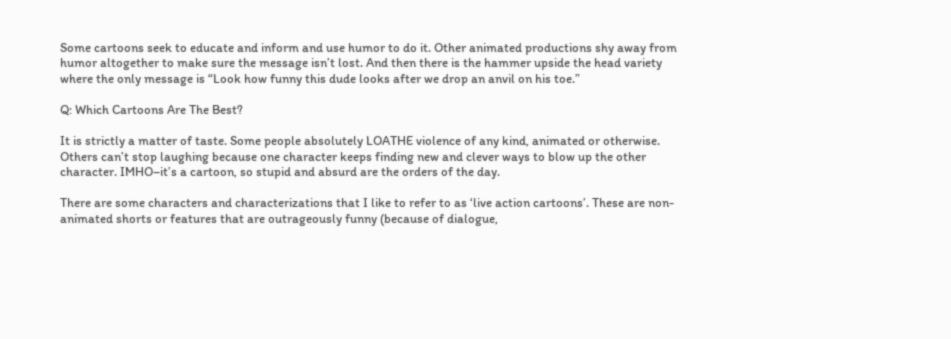Some cartoons seek to educate and inform and use humor to do it. Other animated productions shy away from humor altogether to make sure the message isn’t lost. And then there is the hammer upside the head variety where the only message is “Look how funny this dude looks after we drop an anvil on his toe.”

Q: Which Cartoons Are The Best?

It is strictly a matter of taste. Some people absolutely LOATHE violence of any kind, animated or otherwise. Others can’t stop laughing because one character keeps finding new and clever ways to blow up the other character. IMHO–it’s a cartoon, so stupid and absurd are the orders of the day.

There are some characters and characterizations that I like to refer to as ‘live action cartoons’. These are non-animated shorts or features that are outrageously funny (because of dialogue,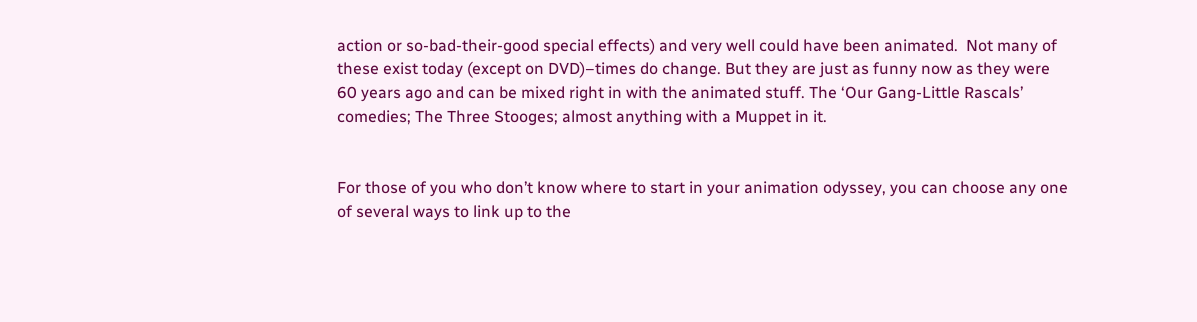action or so-bad-their-good special effects) and very well could have been animated.  Not many of these exist today (except on DVD)–times do change. But they are just as funny now as they were 60 years ago and can be mixed right in with the animated stuff. The ‘Our Gang-Little Rascals’ comedies; The Three Stooges; almost anything with a Muppet in it.


For those of you who don’t know where to start in your animation odyssey, you can choose any one of several ways to link up to the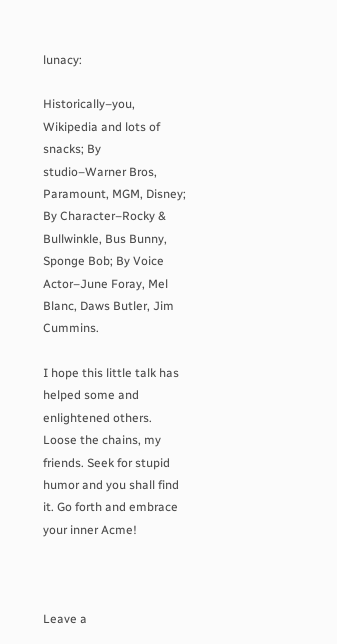lunacy:

Historically–you, Wikipedia and lots of snacks; By studio–Warner Bros, Paramount, MGM, Disney; By Character–Rocky & Bullwinkle, Bus Bunny, Sponge Bob; By Voice Actor–June Foray, Mel Blanc, Daws Butler, Jim Cummins.

I hope this little talk has helped some and enlightened others. Loose the chains, my friends. Seek for stupid humor and you shall find it. Go forth and embrace your inner Acme!



Leave a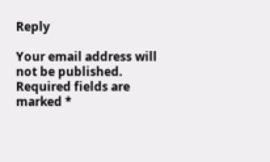Reply

Your email address will not be published. Required fields are marked *